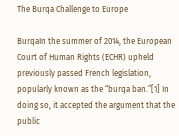The Burqa Challenge to Europe

BurqaIn the summer of 2014, the European Court of Human Rights (ECHR) upheld previously passed French legislation, popularly known as the “burqa ban.”[1] In doing so, it accepted the argument that the public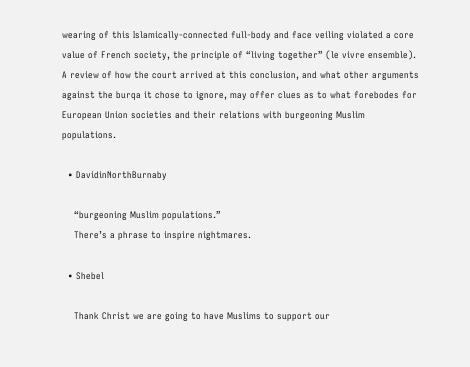wearing of this Islamically-connected full-body and face veiling violated a core value of French society, the principle of “living together” (le vivre ensemble). A review of how the court arrived at this conclusion, and what other arguments against the burqa it chose to ignore, may offer clues as to what forebodes for European Union societies and their relations with burgeoning Muslim populations.

  • DavidinNorthBurnaby

    “burgeoning Muslim populations.”
    There’s a phrase to inspire nightmares.

  • Shebel

    Thank Christ we are going to have Muslims to support our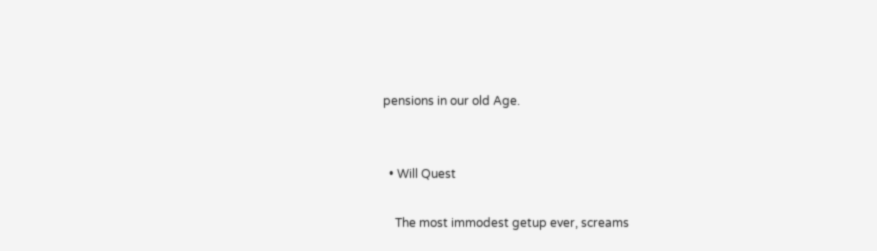pensions in our old Age.


  • Will Quest

    The most immodest getup ever, screams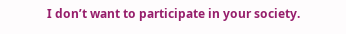I don’t want to participate in your society.